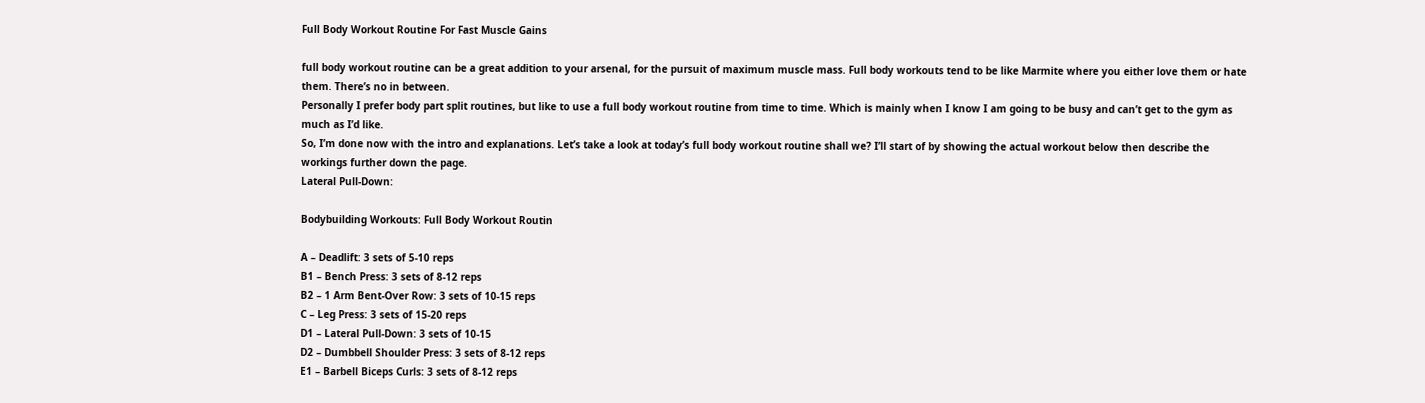Full Body Workout Routine For Fast Muscle Gains

full body workout routine can be a great addition to your arsenal, for the pursuit of maximum muscle mass. Full body workouts tend to be like Marmite where you either love them or hate them. There’s no in between.
Personally I prefer body part split routines, but like to use a full body workout routine from time to time. Which is mainly when I know I am going to be busy and can’t get to the gym as much as I’d like.
So, I’m done now with the intro and explanations. Let’s take a look at today’s full body workout routine shall we? I’ll start of by showing the actual workout below then describe the workings further down the page.
Lateral Pull-Down:

Bodybuilding Workouts: Full Body Workout Routin

A – Deadlift: 3 sets of 5-10 reps
B1 – Bench Press: 3 sets of 8-12 reps
B2 – 1 Arm Bent-Over Row: 3 sets of 10-15 reps
C – Leg Press: 3 sets of 15-20 reps
D1 – Lateral Pull-Down: 3 sets of 10-15
D2 – Dumbbell Shoulder Press: 3 sets of 8-12 reps
E1 – Barbell Biceps Curls: 3 sets of 8-12 reps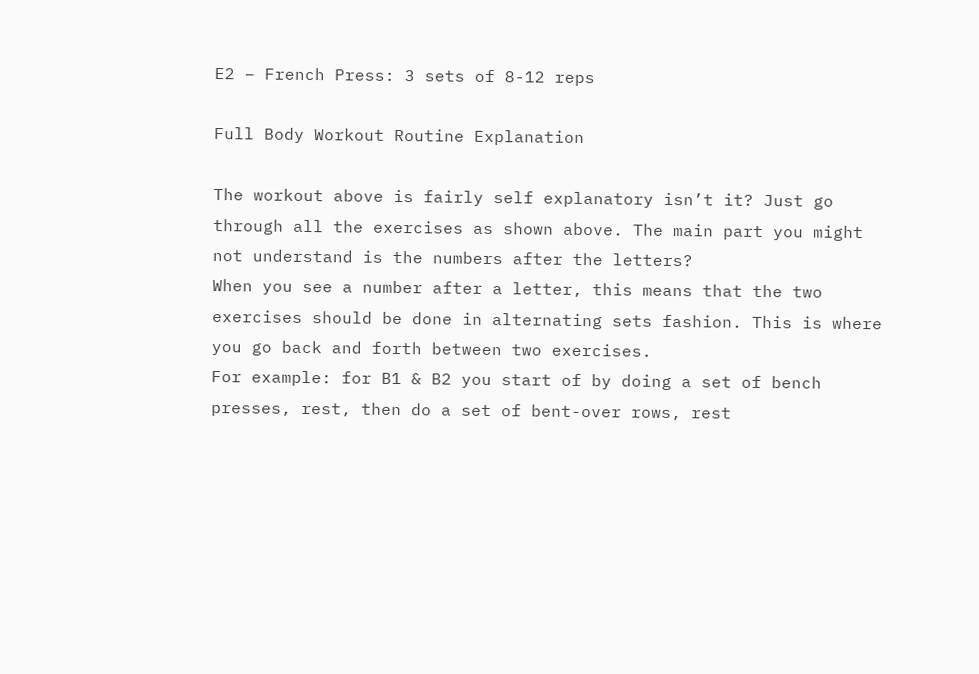E2 – French Press: 3 sets of 8-12 reps

Full Body Workout Routine Explanation

The workout above is fairly self explanatory isn’t it? Just go through all the exercises as shown above. The main part you might not understand is the numbers after the letters?
When you see a number after a letter, this means that the two exercises should be done in alternating sets fashion. This is where you go back and forth between two exercises.
For example: for B1 & B2 you start of by doing a set of bench presses, rest, then do a set of bent-over rows, rest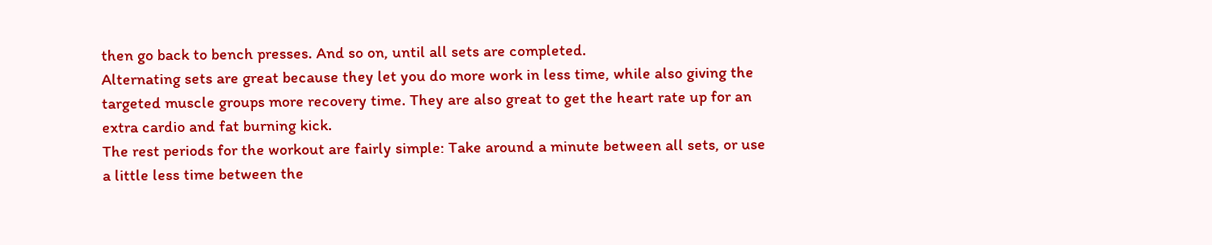then go back to bench presses. And so on, until all sets are completed.
Alternating sets are great because they let you do more work in less time, while also giving the targeted muscle groups more recovery time. They are also great to get the heart rate up for an extra cardio and fat burning kick.
The rest periods for the workout are fairly simple: Take around a minute between all sets, or use a little less time between the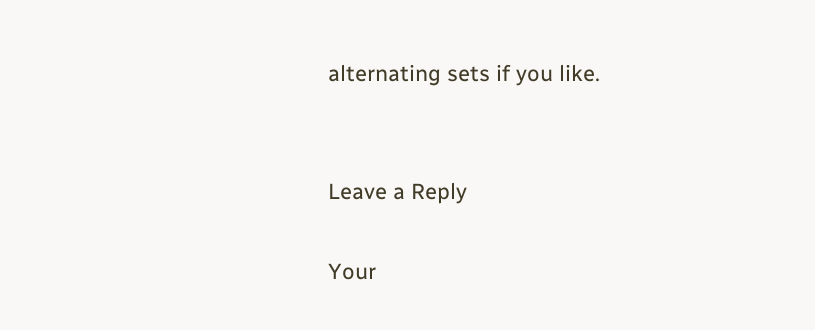alternating sets if you like.


Leave a Reply

Your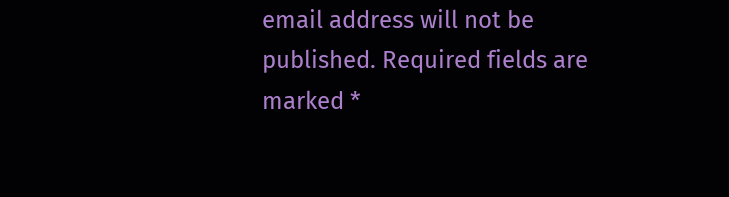email address will not be published. Required fields are marked *